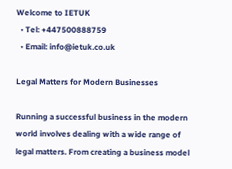Welcome to IETUK
  • Tel: +447500888759
  • Email: info@ietuk.co.uk

Legal Matters for Modern Businesses

Running a successful business in the modern world involves dealing with a wide range of legal matters. From creating a business model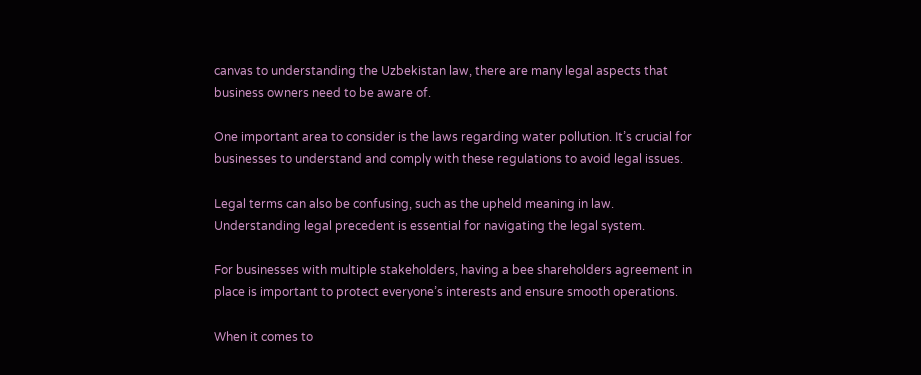canvas to understanding the Uzbekistan law, there are many legal aspects that business owners need to be aware of.

One important area to consider is the laws regarding water pollution. It’s crucial for businesses to understand and comply with these regulations to avoid legal issues.

Legal terms can also be confusing, such as the upheld meaning in law. Understanding legal precedent is essential for navigating the legal system.

For businesses with multiple stakeholders, having a bee shareholders agreement in place is important to protect everyone’s interests and ensure smooth operations.

When it comes to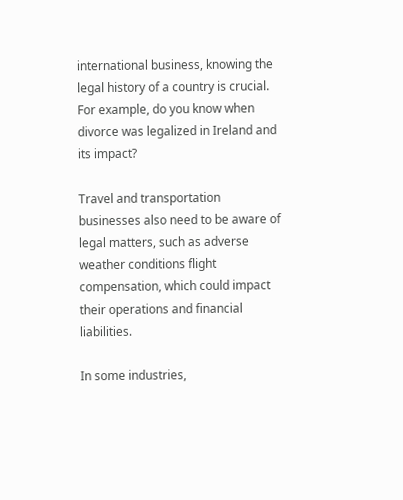international business, knowing the legal history of a country is crucial. For example, do you know when divorce was legalized in Ireland and its impact?

Travel and transportation businesses also need to be aware of legal matters, such as adverse weather conditions flight compensation, which could impact their operations and financial liabilities.

In some industries,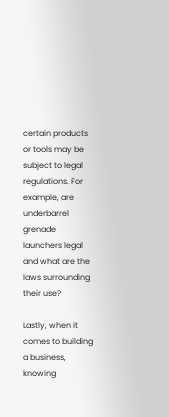certain products or tools may be subject to legal regulations. For example, are underbarrel grenade launchers legal and what are the laws surrounding their use?

Lastly, when it comes to building a business, knowing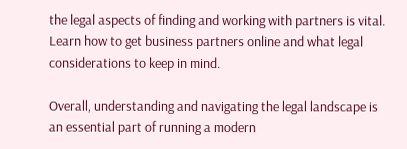the legal aspects of finding and working with partners is vital. Learn how to get business partners online and what legal considerations to keep in mind.

Overall, understanding and navigating the legal landscape is an essential part of running a modern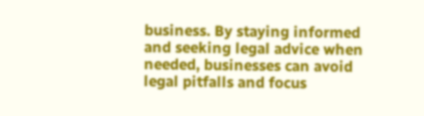business. By staying informed and seeking legal advice when needed, businesses can avoid legal pitfalls and focus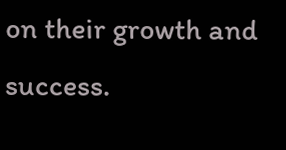on their growth and success.